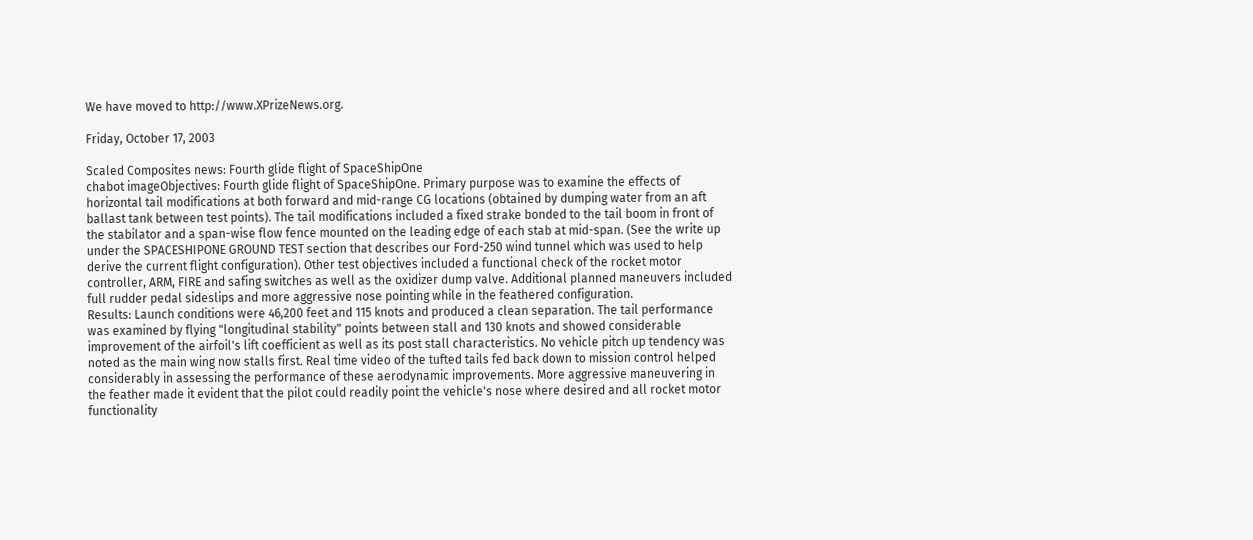We have moved to http://www.XPrizeNews.org.

Friday, October 17, 2003

Scaled Composites news: Fourth glide flight of SpaceShipOne
chabot imageObjectives: Fourth glide flight of SpaceShipOne. Primary purpose was to examine the effects of horizontal tail modifications at both forward and mid-range CG locations (obtained by dumping water from an aft ballast tank between test points). The tail modifications included a fixed strake bonded to the tail boom in front of the stabilator and a span-wise flow fence mounted on the leading edge of each stab at mid-span. (See the write up under the SPACESHIPONE GROUND TEST section that describes our Ford-250 wind tunnel which was used to help derive the current flight configuration). Other test objectives included a functional check of the rocket motor controller, ARM, FIRE and safing switches as well as the oxidizer dump valve. Additional planned maneuvers included full rudder pedal sideslips and more aggressive nose pointing while in the feathered configuration.
Results: Launch conditions were 46,200 feet and 115 knots and produced a clean separation. The tail performance was examined by flying "longitudinal stability" points between stall and 130 knots and showed considerable improvement of the airfoil's lift coefficient as well as its post stall characteristics. No vehicle pitch up tendency was noted as the main wing now stalls first. Real time video of the tufted tails fed back down to mission control helped considerably in assessing the performance of these aerodynamic improvements. More aggressive maneuvering in the feather made it evident that the pilot could readily point the vehicle's nose where desired and all rocket motor functionality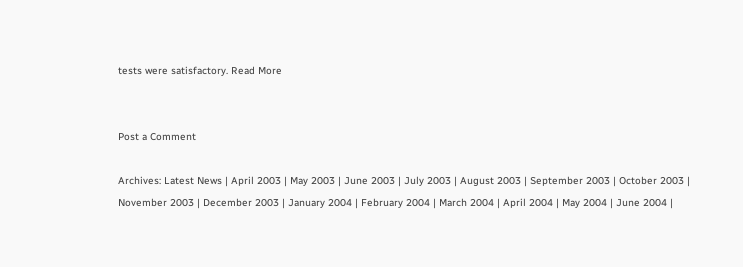tests were satisfactory. Read More


Post a Comment

Archives: Latest News | April 2003 | May 2003 | June 2003 | July 2003 | August 2003 | September 2003 | October 2003 | November 2003 | December 2003 | January 2004 | February 2004 | March 2004 | April 2004 | May 2004 | June 2004 |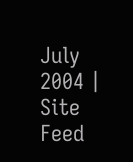July 2004 | Site Feed